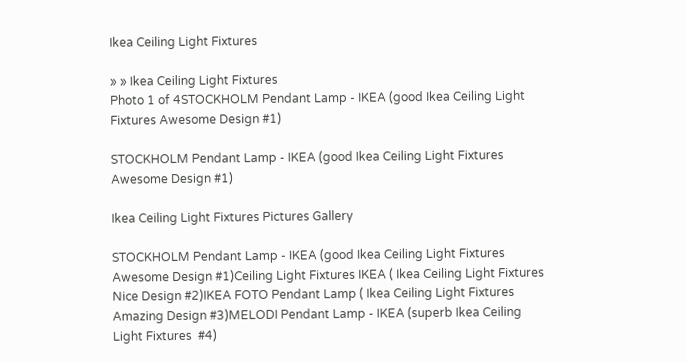Ikea Ceiling Light Fixtures

» » Ikea Ceiling Light Fixtures
Photo 1 of 4STOCKHOLM Pendant Lamp - IKEA (good Ikea Ceiling Light Fixtures Awesome Design #1)

STOCKHOLM Pendant Lamp - IKEA (good Ikea Ceiling Light Fixtures Awesome Design #1)

Ikea Ceiling Light Fixtures Pictures Gallery

STOCKHOLM Pendant Lamp - IKEA (good Ikea Ceiling Light Fixtures Awesome Design #1)Ceiling Light Fixtures IKEA ( Ikea Ceiling Light Fixtures Nice Design #2)IKEA FOTO Pendant Lamp ( Ikea Ceiling Light Fixtures Amazing Design #3)MELODI Pendant Lamp - IKEA (superb Ikea Ceiling Light Fixtures  #4)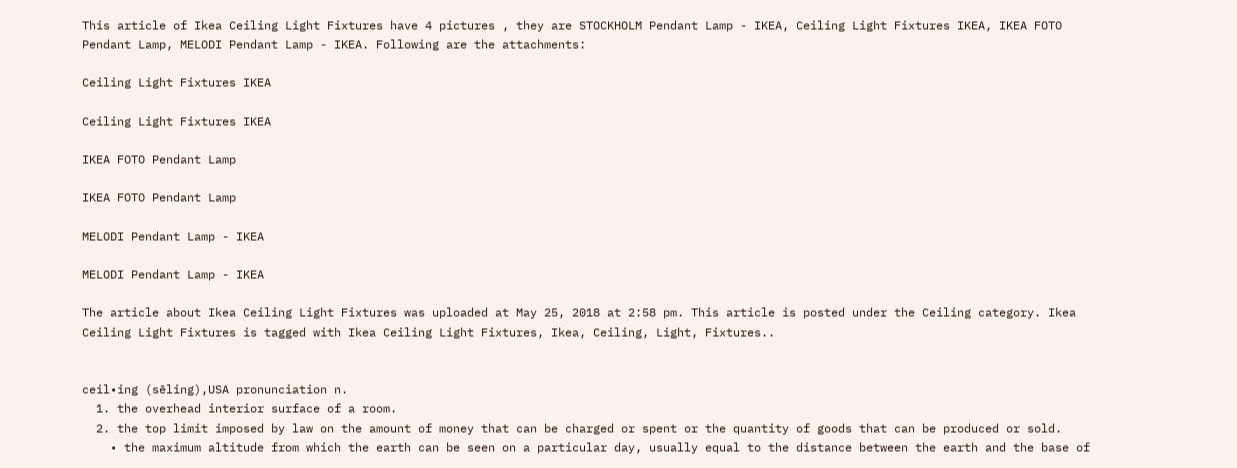This article of Ikea Ceiling Light Fixtures have 4 pictures , they are STOCKHOLM Pendant Lamp - IKEA, Ceiling Light Fixtures IKEA, IKEA FOTO Pendant Lamp, MELODI Pendant Lamp - IKEA. Following are the attachments:

Ceiling Light Fixtures IKEA

Ceiling Light Fixtures IKEA

IKEA FOTO Pendant Lamp

IKEA FOTO Pendant Lamp

MELODI Pendant Lamp - IKEA

MELODI Pendant Lamp - IKEA

The article about Ikea Ceiling Light Fixtures was uploaded at May 25, 2018 at 2:58 pm. This article is posted under the Ceiling category. Ikea Ceiling Light Fixtures is tagged with Ikea Ceiling Light Fixtures, Ikea, Ceiling, Light, Fixtures..


ceil•ing (sēling),USA pronunciation n.
  1. the overhead interior surface of a room.
  2. the top limit imposed by law on the amount of money that can be charged or spent or the quantity of goods that can be produced or sold.
    • the maximum altitude from which the earth can be seen on a particular day, usually equal to the distance between the earth and the base of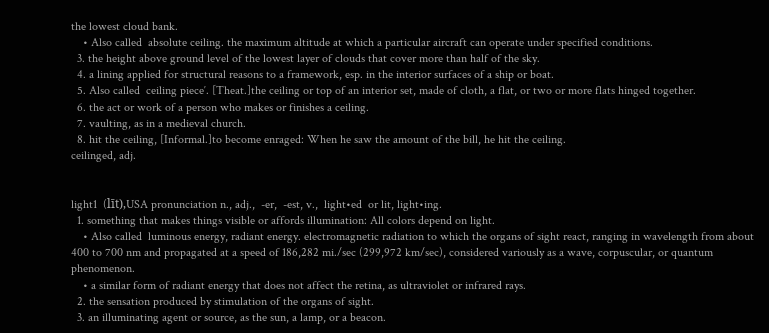the lowest cloud bank.
    • Also called  absolute ceiling. the maximum altitude at which a particular aircraft can operate under specified conditions.
  3. the height above ground level of the lowest layer of clouds that cover more than half of the sky.
  4. a lining applied for structural reasons to a framework, esp. in the interior surfaces of a ship or boat.
  5. Also called  ceiling piece′. [Theat.]the ceiling or top of an interior set, made of cloth, a flat, or two or more flats hinged together.
  6. the act or work of a person who makes or finishes a ceiling.
  7. vaulting, as in a medieval church.
  8. hit the ceiling, [Informal.]to become enraged: When he saw the amount of the bill, he hit the ceiling.
ceilinged, adj.


light1  (līt),USA pronunciation n., adj.,  -er,  -est, v.,  light•ed  or lit, light•ing.
  1. something that makes things visible or affords illumination: All colors depend on light.
    • Also called  luminous energy, radiant energy. electromagnetic radiation to which the organs of sight react, ranging in wavelength from about 400 to 700 nm and propagated at a speed of 186,282 mi./sec (299,972 km/sec), considered variously as a wave, corpuscular, or quantum phenomenon.
    • a similar form of radiant energy that does not affect the retina, as ultraviolet or infrared rays.
  2. the sensation produced by stimulation of the organs of sight.
  3. an illuminating agent or source, as the sun, a lamp, or a beacon.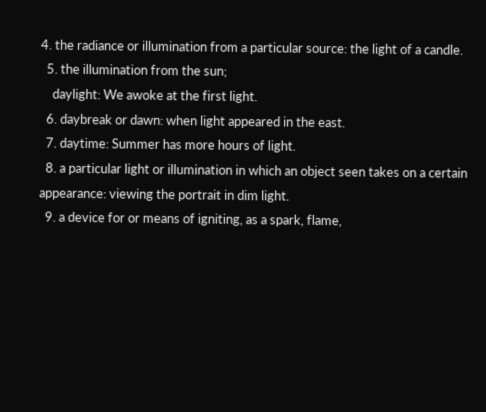4. the radiance or illumination from a particular source: the light of a candle.
  5. the illumination from the sun;
    daylight: We awoke at the first light.
  6. daybreak or dawn: when light appeared in the east.
  7. daytime: Summer has more hours of light.
  8. a particular light or illumination in which an object seen takes on a certain appearance: viewing the portrait in dim light.
  9. a device for or means of igniting, as a spark, flame,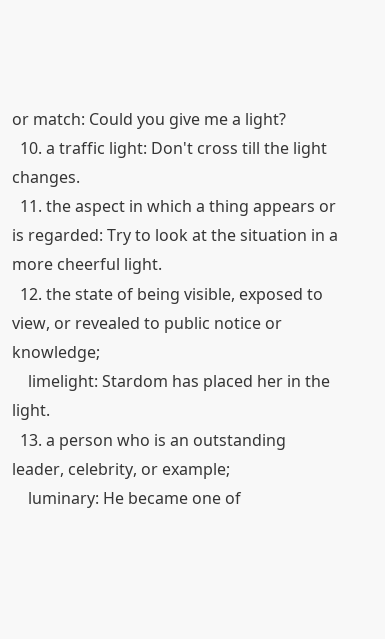or match: Could you give me a light?
  10. a traffic light: Don't cross till the light changes.
  11. the aspect in which a thing appears or is regarded: Try to look at the situation in a more cheerful light.
  12. the state of being visible, exposed to view, or revealed to public notice or knowledge;
    limelight: Stardom has placed her in the light.
  13. a person who is an outstanding leader, celebrity, or example;
    luminary: He became one of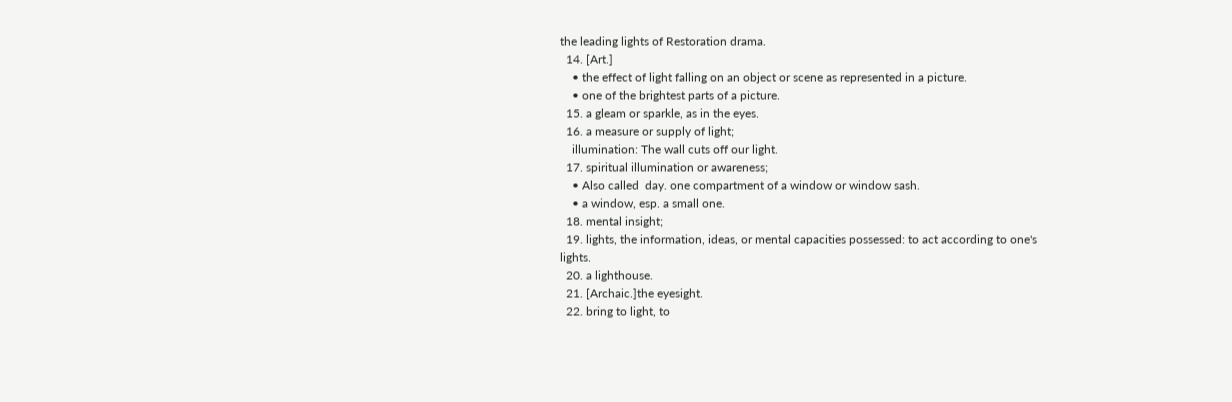the leading lights of Restoration drama.
  14. [Art.]
    • the effect of light falling on an object or scene as represented in a picture.
    • one of the brightest parts of a picture.
  15. a gleam or sparkle, as in the eyes.
  16. a measure or supply of light;
    illumination: The wall cuts off our light.
  17. spiritual illumination or awareness;
    • Also called  day. one compartment of a window or window sash.
    • a window, esp. a small one.
  18. mental insight;
  19. lights, the information, ideas, or mental capacities possessed: to act according to one's lights.
  20. a lighthouse.
  21. [Archaic.]the eyesight.
  22. bring to light, to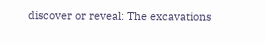discover or reveal: The excavations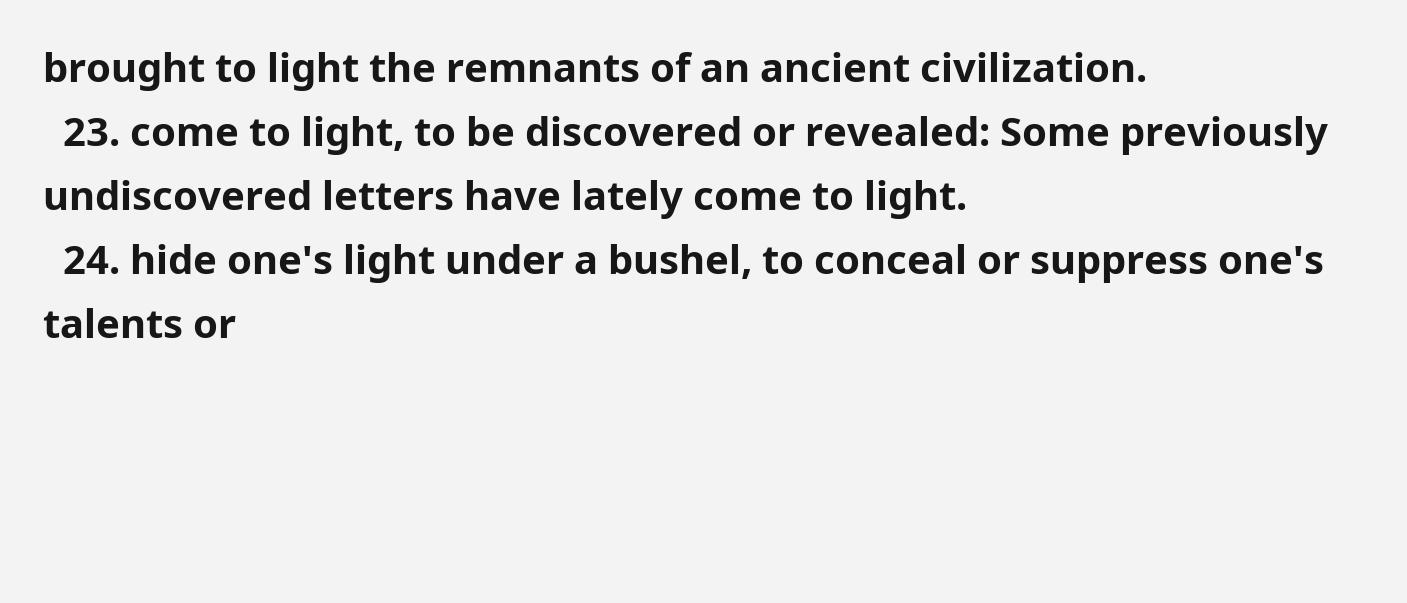brought to light the remnants of an ancient civilization.
  23. come to light, to be discovered or revealed: Some previously undiscovered letters have lately come to light.
  24. hide one's light under a bushel, to conceal or suppress one's talents or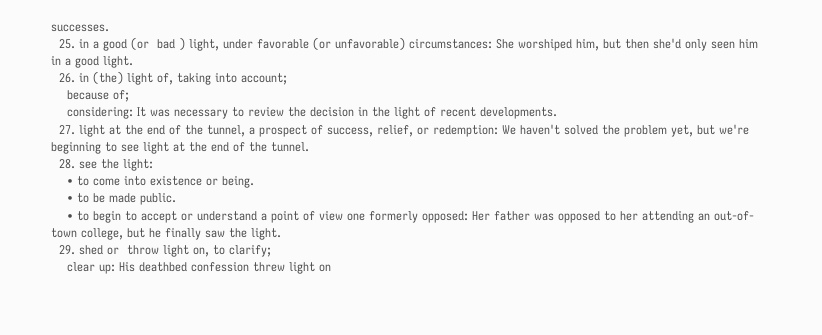successes.
  25. in a good (or  bad ) light, under favorable (or unfavorable) circumstances: She worshiped him, but then she'd only seen him in a good light.
  26. in (the) light of, taking into account;
    because of;
    considering: It was necessary to review the decision in the light of recent developments.
  27. light at the end of the tunnel, a prospect of success, relief, or redemption: We haven't solved the problem yet, but we're beginning to see light at the end of the tunnel.
  28. see the light:
    • to come into existence or being.
    • to be made public.
    • to begin to accept or understand a point of view one formerly opposed: Her father was opposed to her attending an out-of-town college, but he finally saw the light.
  29. shed or  throw light on, to clarify;
    clear up: His deathbed confession threw light on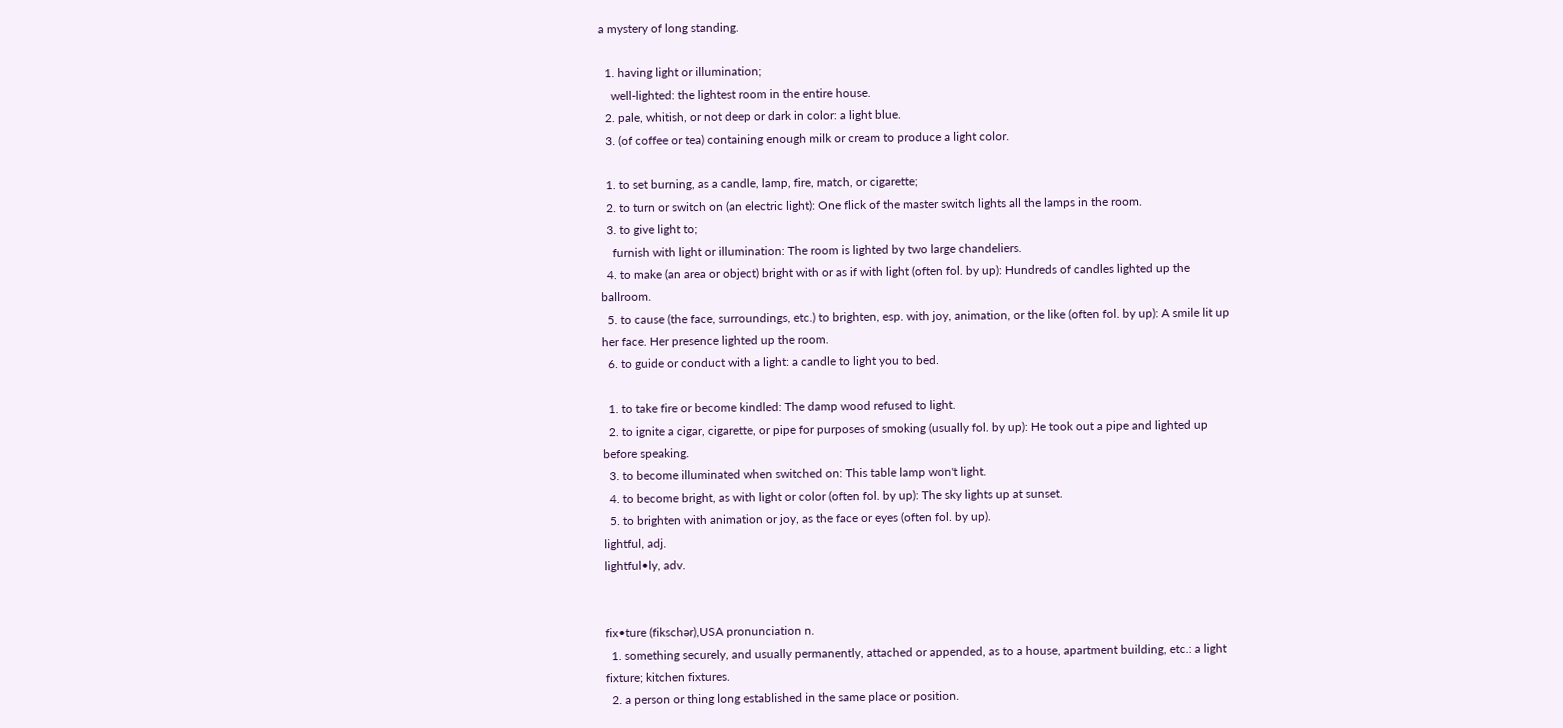a mystery of long standing.

  1. having light or illumination;
    well-lighted: the lightest room in the entire house.
  2. pale, whitish, or not deep or dark in color: a light blue.
  3. (of coffee or tea) containing enough milk or cream to produce a light color.

  1. to set burning, as a candle, lamp, fire, match, or cigarette;
  2. to turn or switch on (an electric light): One flick of the master switch lights all the lamps in the room.
  3. to give light to;
    furnish with light or illumination: The room is lighted by two large chandeliers.
  4. to make (an area or object) bright with or as if with light (often fol. by up): Hundreds of candles lighted up the ballroom.
  5. to cause (the face, surroundings, etc.) to brighten, esp. with joy, animation, or the like (often fol. by up): A smile lit up her face. Her presence lighted up the room.
  6. to guide or conduct with a light: a candle to light you to bed.

  1. to take fire or become kindled: The damp wood refused to light.
  2. to ignite a cigar, cigarette, or pipe for purposes of smoking (usually fol. by up): He took out a pipe and lighted up before speaking.
  3. to become illuminated when switched on: This table lamp won't light.
  4. to become bright, as with light or color (often fol. by up): The sky lights up at sunset.
  5. to brighten with animation or joy, as the face or eyes (often fol. by up).
lightful, adj.
lightful•ly, adv.


fix•ture (fikschər),USA pronunciation n.
  1. something securely, and usually permanently, attached or appended, as to a house, apartment building, etc.: a light fixture; kitchen fixtures.
  2. a person or thing long established in the same place or position.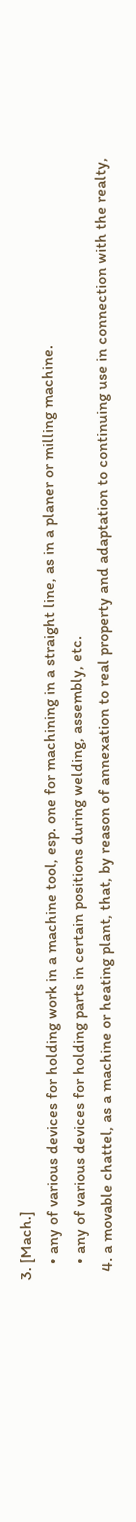3. [Mach.]
    • any of various devices for holding work in a machine tool, esp. one for machining in a straight line, as in a planer or milling machine.
    • any of various devices for holding parts in certain positions during welding, assembly, etc.
  4. a movable chattel, as a machine or heating plant, that, by reason of annexation to real property and adaptation to continuing use in connection with the realty,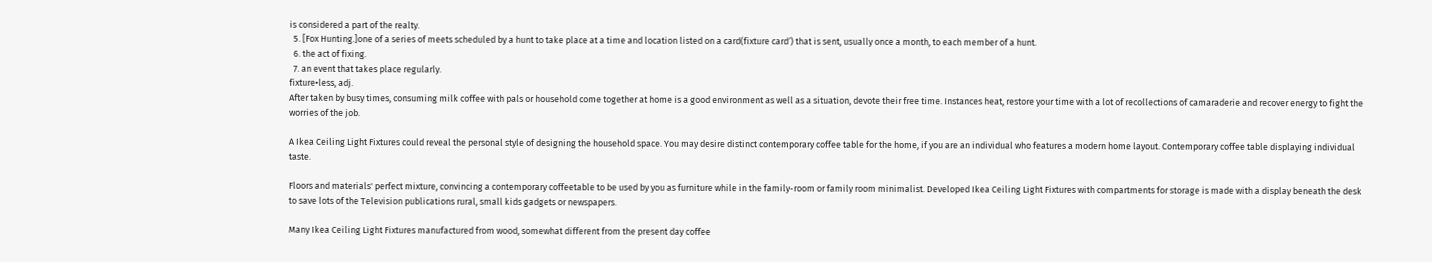is considered a part of the realty.
  5. [Fox Hunting.]one of a series of meets scheduled by a hunt to take place at a time and location listed on a card(fixture card′) that is sent, usually once a month, to each member of a hunt.
  6. the act of fixing.
  7. an event that takes place regularly.
fixture•less, adj.
After taken by busy times, consuming milk coffee with pals or household come together at home is a good environment as well as a situation, devote their free time. Instances heat, restore your time with a lot of recollections of camaraderie and recover energy to fight the worries of the job.

A Ikea Ceiling Light Fixtures could reveal the personal style of designing the household space. You may desire distinct contemporary coffee table for the home, if you are an individual who features a modern home layout. Contemporary coffee table displaying individual taste.

Floors and materials' perfect mixture, convincing a contemporary coffeetable to be used by you as furniture while in the family-room or family room minimalist. Developed Ikea Ceiling Light Fixtures with compartments for storage is made with a display beneath the desk to save lots of the Television publications rural, small kids gadgets or newspapers.

Many Ikea Ceiling Light Fixtures manufactured from wood, somewhat different from the present day coffee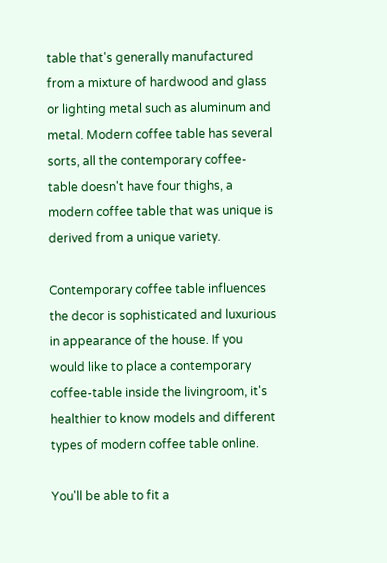table that's generally manufactured from a mixture of hardwood and glass or lighting metal such as aluminum and metal. Modern coffee table has several sorts, all the contemporary coffee-table doesn't have four thighs, a modern coffee table that was unique is derived from a unique variety.

Contemporary coffee table influences the decor is sophisticated and luxurious in appearance of the house. If you would like to place a contemporary coffee-table inside the livingroom, it's healthier to know models and different types of modern coffee table online.

You'll be able to fit a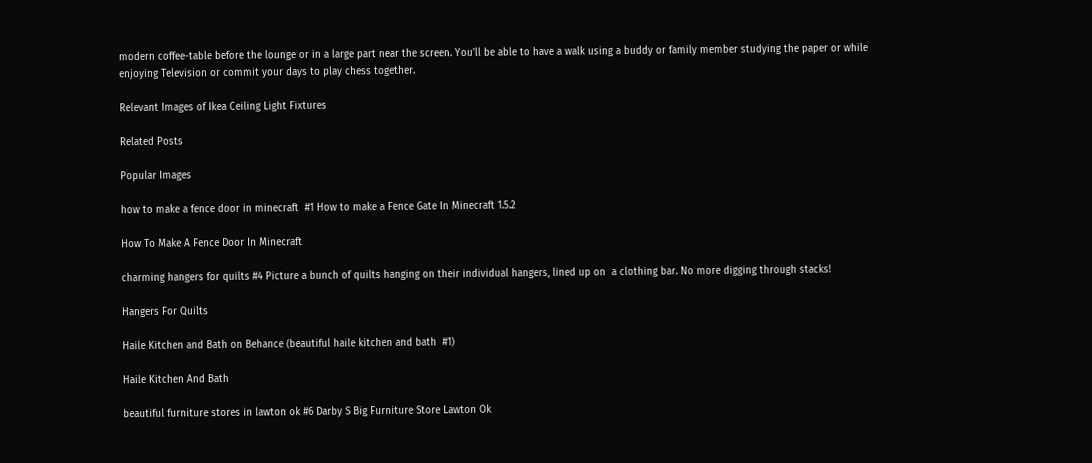modern coffee-table before the lounge or in a large part near the screen. You'll be able to have a walk using a buddy or family member studying the paper or while enjoying Television or commit your days to play chess together.

Relevant Images of Ikea Ceiling Light Fixtures

Related Posts

Popular Images

how to make a fence door in minecraft  #1 How to make a Fence Gate In Minecraft 1.5.2

How To Make A Fence Door In Minecraft

charming hangers for quilts #4 Picture a bunch of quilts hanging on their individual hangers, lined up on  a clothing bar. No more digging through stacks!

Hangers For Quilts

Haile Kitchen and Bath on Behance (beautiful haile kitchen and bath  #1)

Haile Kitchen And Bath

beautiful furniture stores in lawton ok #6 Darby S Big Furniture Store Lawton Ok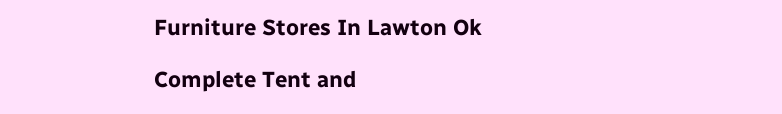Furniture Stores In Lawton Ok

Complete Tent and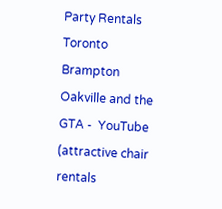Party Rentals Toronto Brampton Oakville and the GTA -  YouTube (attractive chair rentals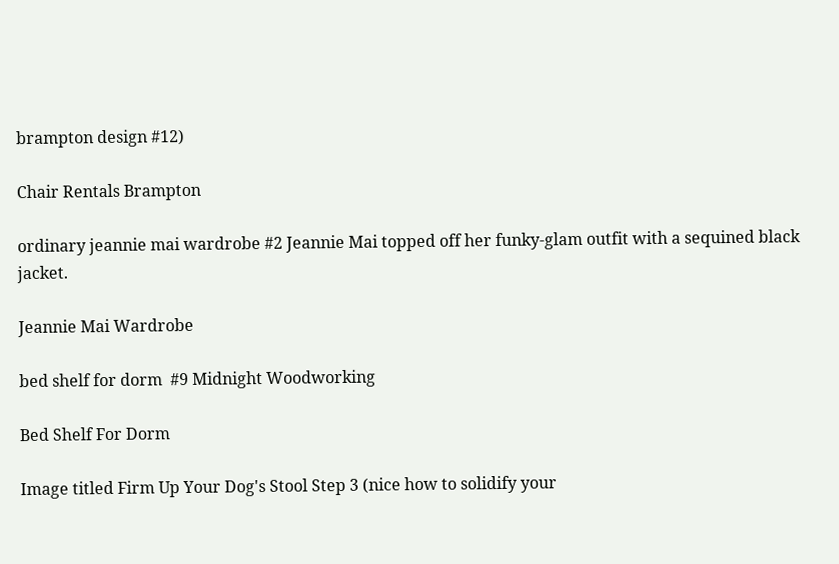brampton design #12)

Chair Rentals Brampton

ordinary jeannie mai wardrobe #2 Jeannie Mai topped off her funky-glam outfit with a sequined black jacket.

Jeannie Mai Wardrobe

bed shelf for dorm  #9 Midnight Woodworking

Bed Shelf For Dorm

Image titled Firm Up Your Dog's Stool Step 3 (nice how to solidify your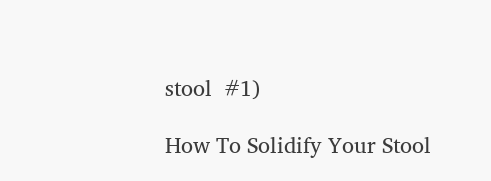stool  #1)

How To Solidify Your Stool